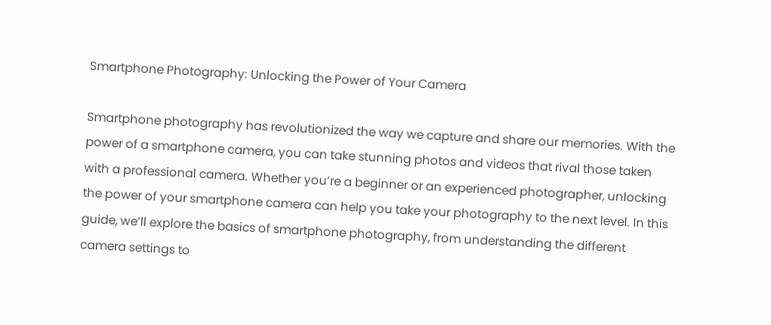Smartphone Photography: Unlocking the Power of Your Camera

Smartphone photography has revolutionized the way we capture and share our memories. With the power of a smartphone camera, you can take stunning photos and videos that rival those taken with a professional camera. Whether you’re a beginner or an experienced photographer, unlocking the power of your smartphone camera can help you take your photography to the next level. In this guide, we’ll explore the basics of smartphone photography, from understanding the different camera settings to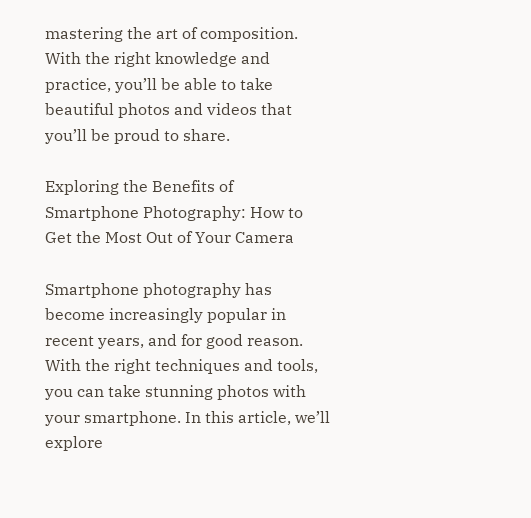mastering the art of composition. With the right knowledge and practice, you’ll be able to take beautiful photos and videos that you’ll be proud to share.

Exploring the Benefits of Smartphone Photography: How to Get the Most Out of Your Camera

Smartphone photography has become increasingly popular in recent years, and for good reason. With the right techniques and tools, you can take stunning photos with your smartphone. In this article, we’ll explore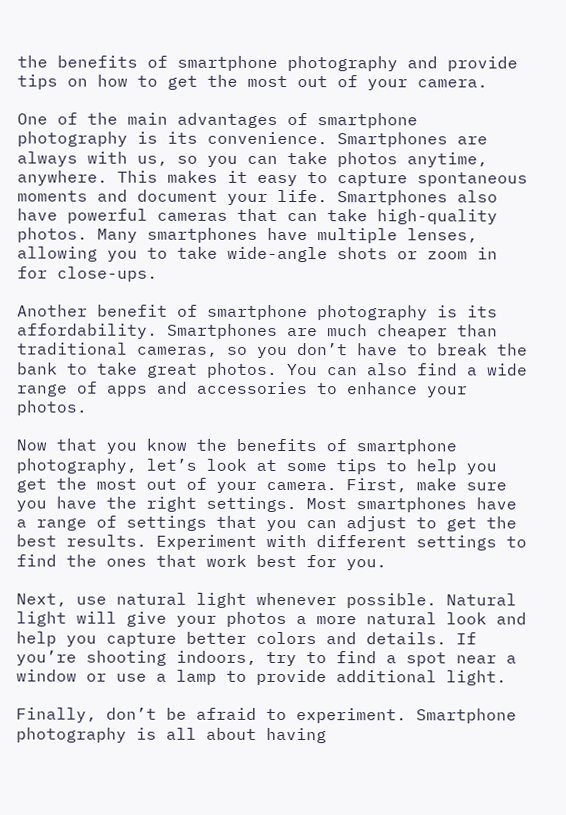the benefits of smartphone photography and provide tips on how to get the most out of your camera.

One of the main advantages of smartphone photography is its convenience. Smartphones are always with us, so you can take photos anytime, anywhere. This makes it easy to capture spontaneous moments and document your life. Smartphones also have powerful cameras that can take high-quality photos. Many smartphones have multiple lenses, allowing you to take wide-angle shots or zoom in for close-ups.

Another benefit of smartphone photography is its affordability. Smartphones are much cheaper than traditional cameras, so you don’t have to break the bank to take great photos. You can also find a wide range of apps and accessories to enhance your photos.

Now that you know the benefits of smartphone photography, let’s look at some tips to help you get the most out of your camera. First, make sure you have the right settings. Most smartphones have a range of settings that you can adjust to get the best results. Experiment with different settings to find the ones that work best for you.

Next, use natural light whenever possible. Natural light will give your photos a more natural look and help you capture better colors and details. If you’re shooting indoors, try to find a spot near a window or use a lamp to provide additional light.

Finally, don’t be afraid to experiment. Smartphone photography is all about having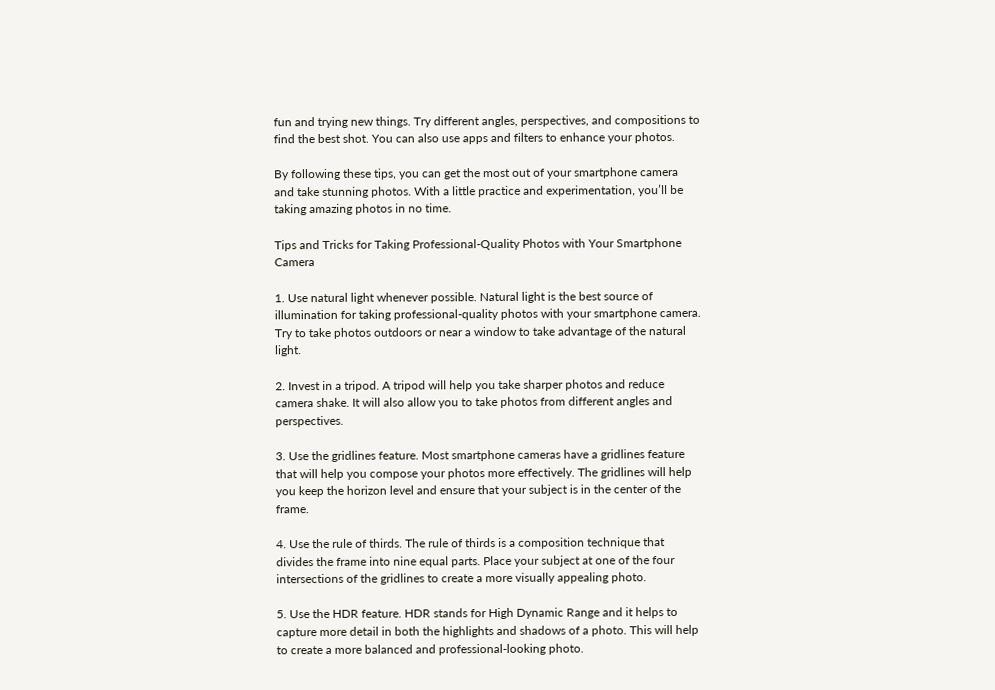fun and trying new things. Try different angles, perspectives, and compositions to find the best shot. You can also use apps and filters to enhance your photos.

By following these tips, you can get the most out of your smartphone camera and take stunning photos. With a little practice and experimentation, you’ll be taking amazing photos in no time.

Tips and Tricks for Taking Professional-Quality Photos with Your Smartphone Camera

1. Use natural light whenever possible. Natural light is the best source of illumination for taking professional-quality photos with your smartphone camera. Try to take photos outdoors or near a window to take advantage of the natural light.

2. Invest in a tripod. A tripod will help you take sharper photos and reduce camera shake. It will also allow you to take photos from different angles and perspectives.

3. Use the gridlines feature. Most smartphone cameras have a gridlines feature that will help you compose your photos more effectively. The gridlines will help you keep the horizon level and ensure that your subject is in the center of the frame.

4. Use the rule of thirds. The rule of thirds is a composition technique that divides the frame into nine equal parts. Place your subject at one of the four intersections of the gridlines to create a more visually appealing photo.

5. Use the HDR feature. HDR stands for High Dynamic Range and it helps to capture more detail in both the highlights and shadows of a photo. This will help to create a more balanced and professional-looking photo.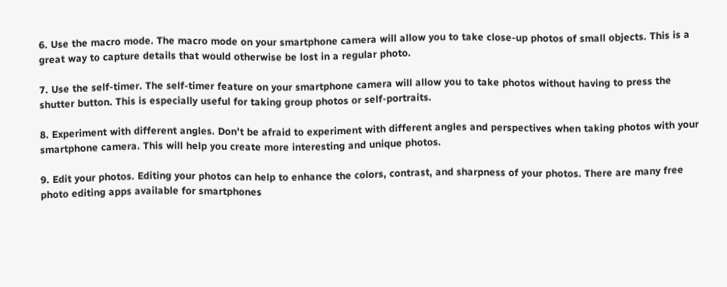6. Use the macro mode. The macro mode on your smartphone camera will allow you to take close-up photos of small objects. This is a great way to capture details that would otherwise be lost in a regular photo.

7. Use the self-timer. The self-timer feature on your smartphone camera will allow you to take photos without having to press the shutter button. This is especially useful for taking group photos or self-portraits.

8. Experiment with different angles. Don’t be afraid to experiment with different angles and perspectives when taking photos with your smartphone camera. This will help you create more interesting and unique photos.

9. Edit your photos. Editing your photos can help to enhance the colors, contrast, and sharpness of your photos. There are many free photo editing apps available for smartphones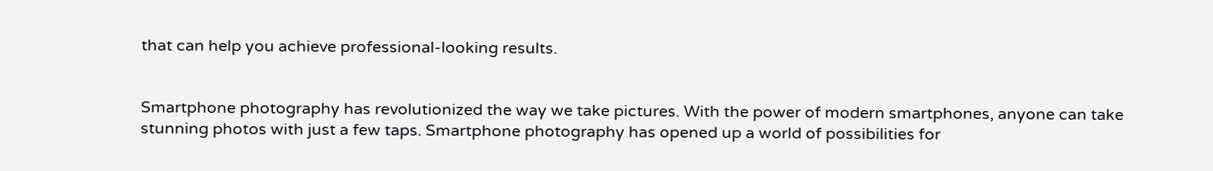that can help you achieve professional-looking results.


Smartphone photography has revolutionized the way we take pictures. With the power of modern smartphones, anyone can take stunning photos with just a few taps. Smartphone photography has opened up a world of possibilities for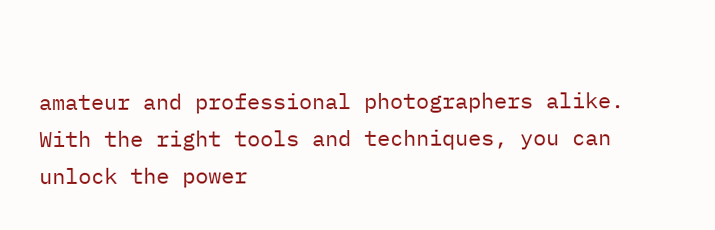amateur and professional photographers alike. With the right tools and techniques, you can unlock the power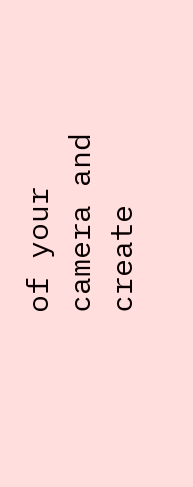of your camera and create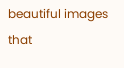beautiful images that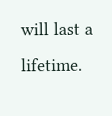will last a lifetime.